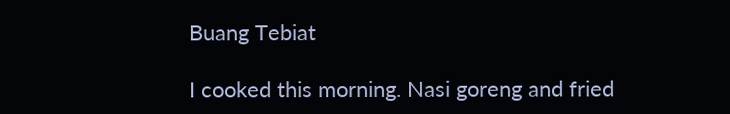Buang Tebiat

I cooked this morning. Nasi goreng and fried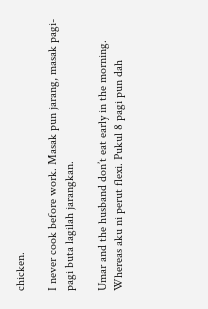chicken.

I never cook before work. Masak pun jarang, masak pagi-pagi buta lagilah jarangkan.

Umar and the husband don’t eat early in the morning. Whereas aku ni perut flexi. Pukul 8 pagi pun dah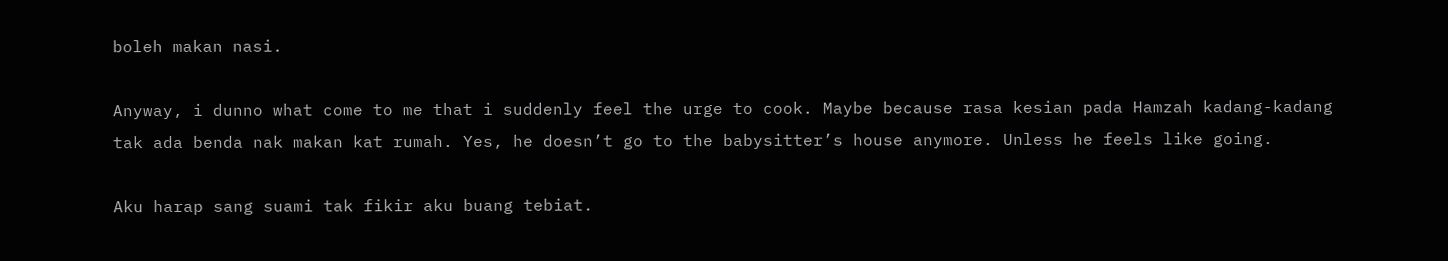boleh makan nasi.

Anyway, i dunno what come to me that i suddenly feel the urge to cook. Maybe because rasa kesian pada Hamzah kadang-kadang tak ada benda nak makan kat rumah. Yes, he doesn’t go to the babysitter’s house anymore. Unless he feels like going.

Aku harap sang suami tak fikir aku buang tebiat.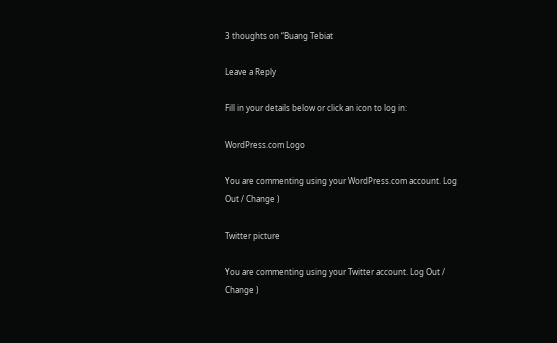3 thoughts on “Buang Tebiat

Leave a Reply

Fill in your details below or click an icon to log in:

WordPress.com Logo

You are commenting using your WordPress.com account. Log Out / Change )

Twitter picture

You are commenting using your Twitter account. Log Out / Change )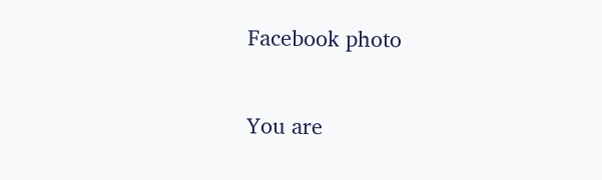Facebook photo

You are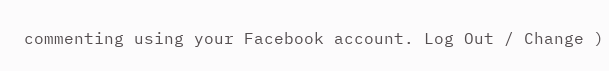commenting using your Facebook account. Log Out / Change )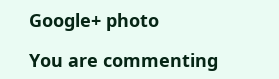Google+ photo

You are commenting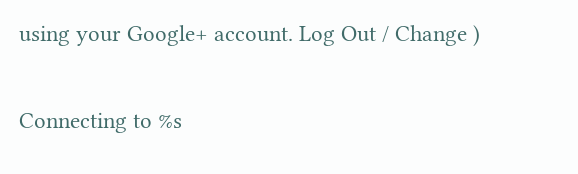using your Google+ account. Log Out / Change )

Connecting to %s